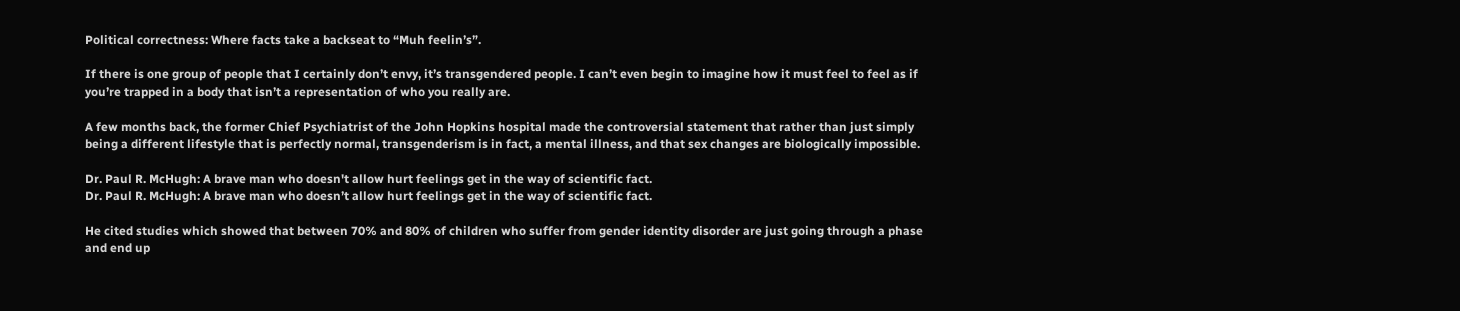Political correctness: Where facts take a backseat to “Muh feelin’s”.

If there is one group of people that I certainly don’t envy, it’s transgendered people. I can’t even begin to imagine how it must feel to feel as if you’re trapped in a body that isn’t a representation of who you really are.

A few months back, the former Chief Psychiatrist of the John Hopkins hospital made the controversial statement that rather than just simply being a different lifestyle that is perfectly normal, transgenderism is in fact, a mental illness, and that sex changes are biologically impossible.

Dr. Paul R. McHugh: A brave man who doesn't allow hurt feelings get in the way of scientific fact.
Dr. Paul R. McHugh: A brave man who doesn’t allow hurt feelings get in the way of scientific fact.

He cited studies which showed that between 70% and 80% of children who suffer from gender identity disorder are just going through a phase and end up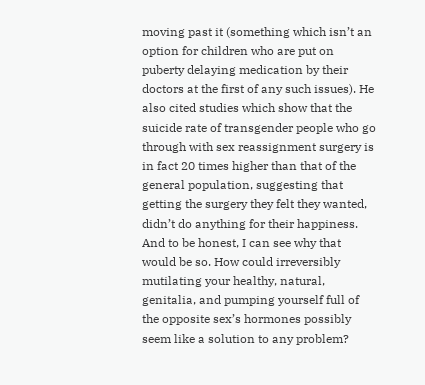moving past it (something which isn’t an option for children who are put on puberty delaying medication by their doctors at the first of any such issues). He also cited studies which show that the suicide rate of transgender people who go through with sex reassignment surgery is in fact 20 times higher than that of the general population, suggesting that getting the surgery they felt they wanted, didn’t do anything for their happiness. And to be honest, I can see why that would be so. How could irreversibly mutilating your healthy, natural, genitalia, and pumping yourself full of the opposite sex’s hormones possibly seem like a solution to any problem?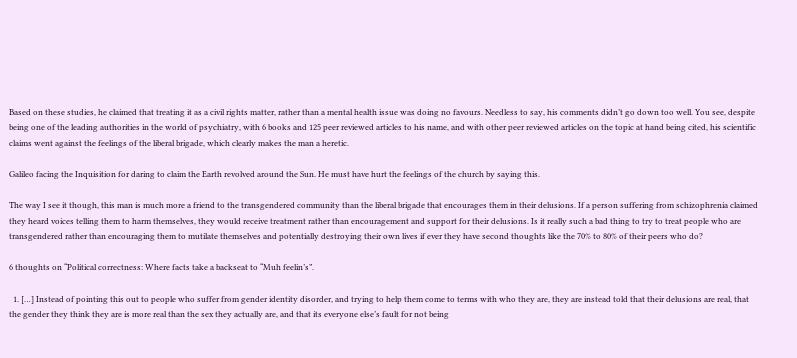Based on these studies, he claimed that treating it as a civil rights matter, rather than a mental health issue was doing no favours. Needless to say, his comments didn’t go down too well. You see, despite being one of the leading authorities in the world of psychiatry, with 6 books and 125 peer reviewed articles to his name, and with other peer reviewed articles on the topic at hand being cited, his scientific claims went against the feelings of the liberal brigade, which clearly makes the man a heretic.

Galileo facing the Inquisition for daring to claim the Earth revolved around the Sun. He must have hurt the feelings of the church by saying this.

The way I see it though, this man is much more a friend to the transgendered community than the liberal brigade that encourages them in their delusions. If a person suffering from schizophrenia claimed they heard voices telling them to harm themselves, they would receive treatment rather than encouragement and support for their delusions. Is it really such a bad thing to try to treat people who are transgendered rather than encouraging them to mutilate themselves and potentially destroying their own lives if ever they have second thoughts like the 70% to 80% of their peers who do?

6 thoughts on “Political correctness: Where facts take a backseat to “Muh feelin’s”.

  1. […] Instead of pointing this out to people who suffer from gender identity disorder, and trying to help them come to terms with who they are, they are instead told that their delusions are real, that the gender they think they are is more real than the sex they actually are, and that its everyone else’s fault for not being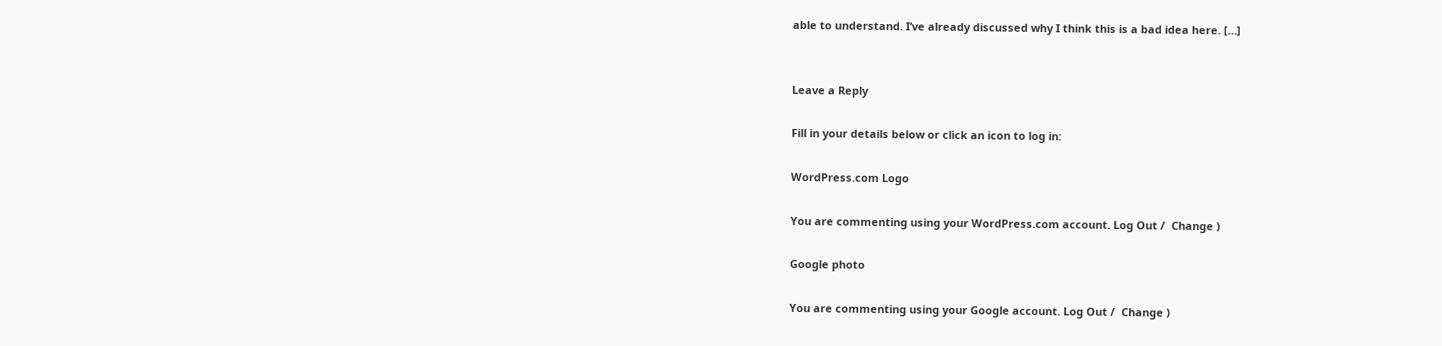able to understand. I’ve already discussed why I think this is a bad idea here. […]


Leave a Reply

Fill in your details below or click an icon to log in:

WordPress.com Logo

You are commenting using your WordPress.com account. Log Out /  Change )

Google photo

You are commenting using your Google account. Log Out /  Change )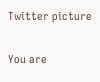Twitter picture

You are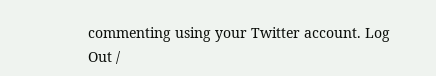commenting using your Twitter account. Log Out /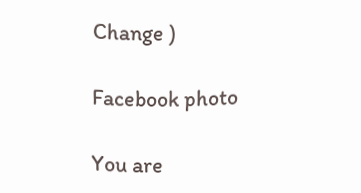Change )

Facebook photo

You are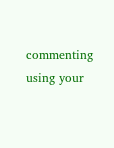commenting using your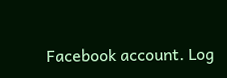Facebook account. Log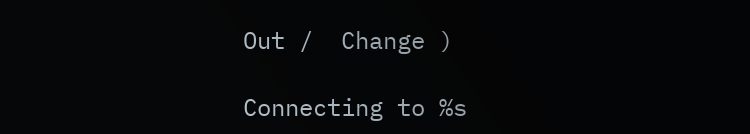Out /  Change )

Connecting to %s